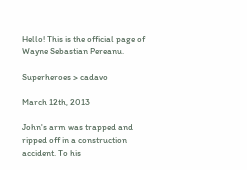Hello! This is the official page of Wayne Sebastian Pereanu.

Superheroes > cadavo

March 12th, 2013

John's arm was trapped and ripped off in a construction accident. To his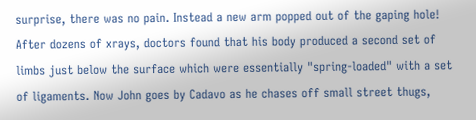surprise, there was no pain. Instead a new arm popped out of the gaping hole! After dozens of xrays, doctors found that his body produced a second set of limbs just below the surface which were essentially "spring-loaded" with a set of ligaments. Now John goes by Cadavo as he chases off small street thugs,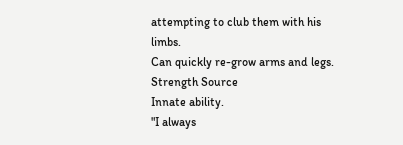attempting to club them with his limbs.
Can quickly re-grow arms and legs.
Strength Source
Innate ability.
"I always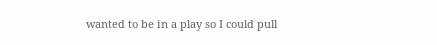wanted to be in a play so I could pull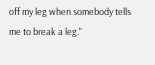off my leg when somebody tells me to break a leg."